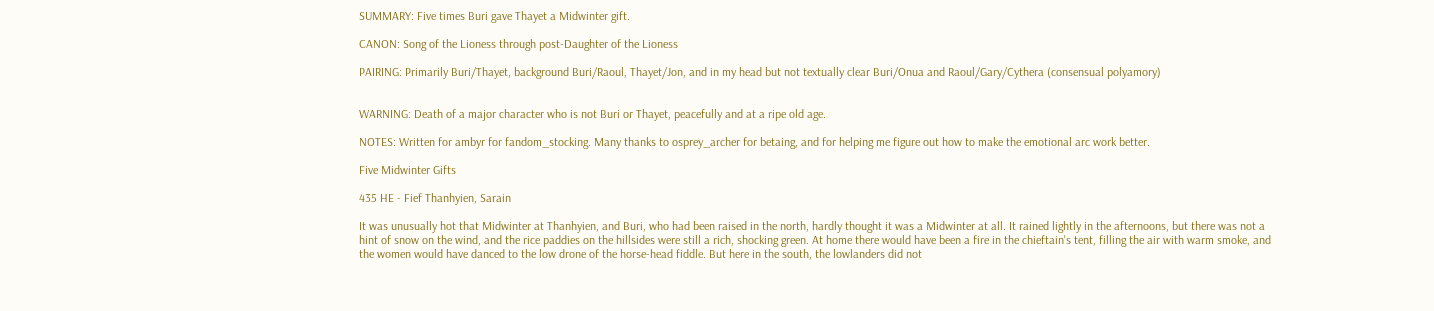SUMMARY: Five times Buri gave Thayet a Midwinter gift.

CANON: Song of the Lioness through post-Daughter of the Lioness

PAIRING: Primarily Buri/Thayet, background Buri/Raoul, Thayet/Jon, and in my head but not textually clear Buri/Onua and Raoul/Gary/Cythera (consensual polyamory)


WARNING: Death of a major character who is not Buri or Thayet, peacefully and at a ripe old age.

NOTES: Written for ambyr for fandom_stocking. Many thanks to osprey_archer for betaing, and for helping me figure out how to make the emotional arc work better.

Five Midwinter Gifts

435 HE - Fief Thanhyien, Sarain

It was unusually hot that Midwinter at Thanhyien, and Buri, who had been raised in the north, hardly thought it was a Midwinter at all. It rained lightly in the afternoons, but there was not a hint of snow on the wind, and the rice paddies on the hillsides were still a rich, shocking green. At home there would have been a fire in the chieftain's tent, filling the air with warm smoke, and the women would have danced to the low drone of the horse-head fiddle. But here in the south, the lowlanders did not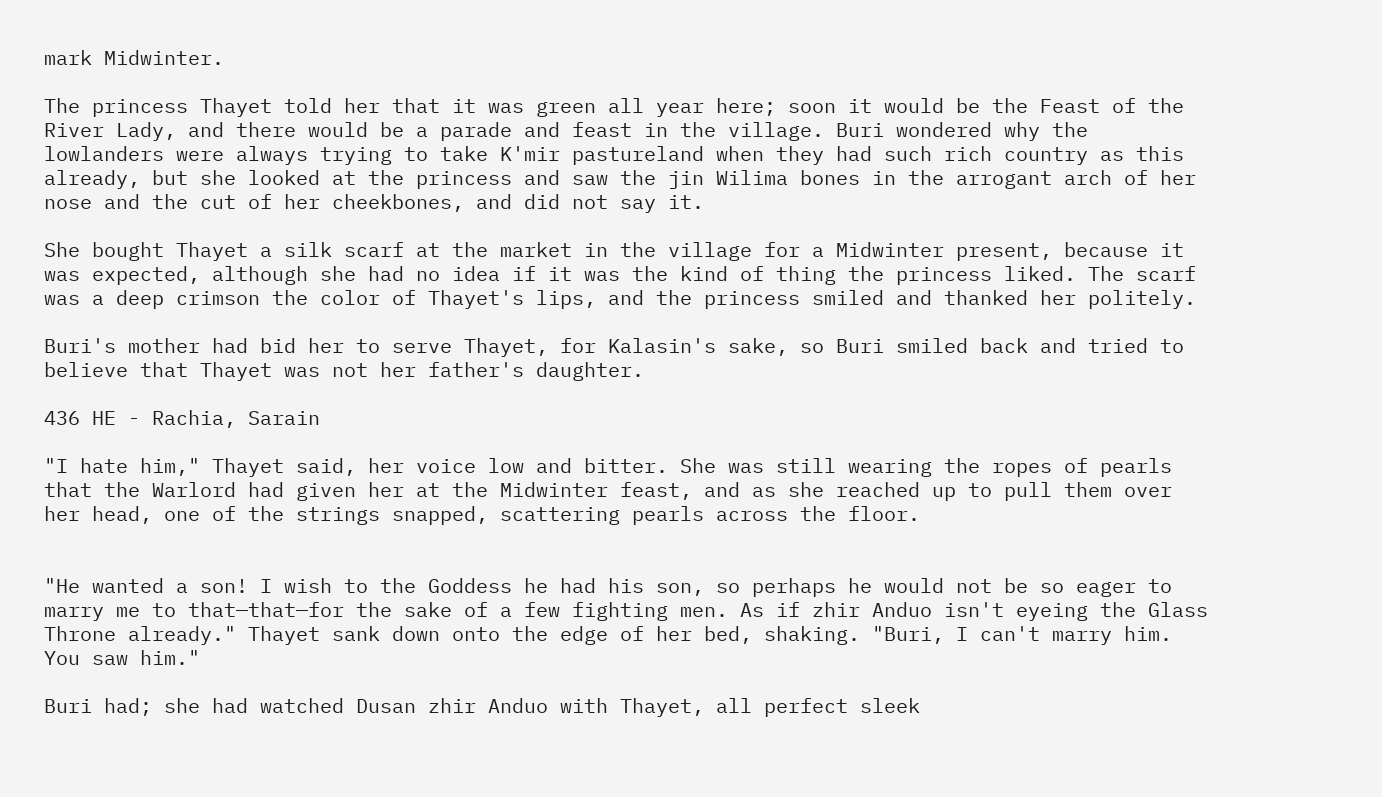mark Midwinter.

The princess Thayet told her that it was green all year here; soon it would be the Feast of the River Lady, and there would be a parade and feast in the village. Buri wondered why the lowlanders were always trying to take K'mir pastureland when they had such rich country as this already, but she looked at the princess and saw the jin Wilima bones in the arrogant arch of her nose and the cut of her cheekbones, and did not say it.

She bought Thayet a silk scarf at the market in the village for a Midwinter present, because it was expected, although she had no idea if it was the kind of thing the princess liked. The scarf was a deep crimson the color of Thayet's lips, and the princess smiled and thanked her politely.

Buri's mother had bid her to serve Thayet, for Kalasin's sake, so Buri smiled back and tried to believe that Thayet was not her father's daughter.

436 HE - Rachia, Sarain

"I hate him," Thayet said, her voice low and bitter. She was still wearing the ropes of pearls that the Warlord had given her at the Midwinter feast, and as she reached up to pull them over her head, one of the strings snapped, scattering pearls across the floor.


"He wanted a son! I wish to the Goddess he had his son, so perhaps he would not be so eager to marry me to that—that—for the sake of a few fighting men. As if zhir Anduo isn't eyeing the Glass Throne already." Thayet sank down onto the edge of her bed, shaking. "Buri, I can't marry him. You saw him."

Buri had; she had watched Dusan zhir Anduo with Thayet, all perfect sleek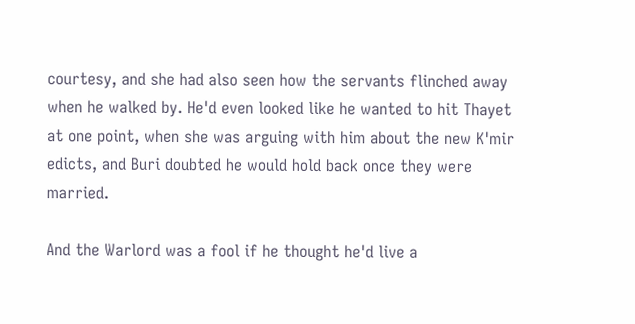courtesy, and she had also seen how the servants flinched away when he walked by. He'd even looked like he wanted to hit Thayet at one point, when she was arguing with him about the new K'mir edicts, and Buri doubted he would hold back once they were married.

And the Warlord was a fool if he thought he'd live a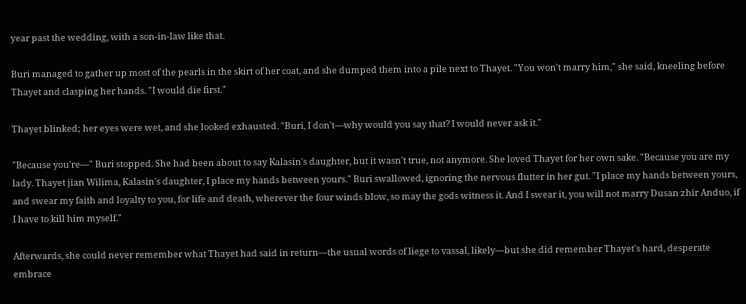year past the wedding, with a son-in-law like that.

Buri managed to gather up most of the pearls in the skirt of her coat, and she dumped them into a pile next to Thayet. "You won't marry him," she said, kneeling before Thayet and clasping her hands. "I would die first."

Thayet blinked; her eyes were wet, and she looked exhausted. "Buri, I don't—why would you say that? I would never ask it."

"Because you're—" Buri stopped. She had been about to say Kalasin's daughter, but it wasn't true, not anymore. She loved Thayet for her own sake. "Because you are my lady. Thayet jian Wilima, Kalasin's daughter, I place my hands between yours." Buri swallowed, ignoring the nervous flutter in her gut. "I place my hands between yours, and swear my faith and loyalty to you, for life and death, wherever the four winds blow, so may the gods witness it. And I swear it, you will not marry Dusan zhir Anduo, if I have to kill him myself."

Afterwards, she could never remember what Thayet had said in return—the usual words of liege to vassal, likely—but she did remember Thayet's hard, desperate embrace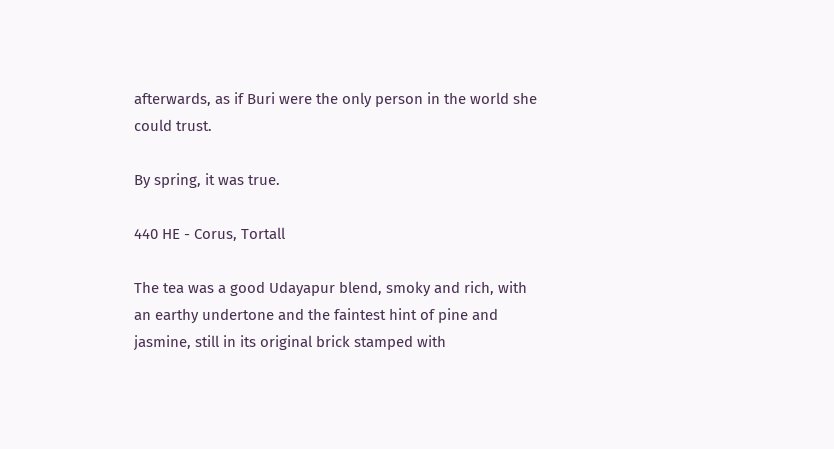afterwards, as if Buri were the only person in the world she could trust.

By spring, it was true.

440 HE - Corus, Tortall

The tea was a good Udayapur blend, smoky and rich, with an earthy undertone and the faintest hint of pine and jasmine, still in its original brick stamped with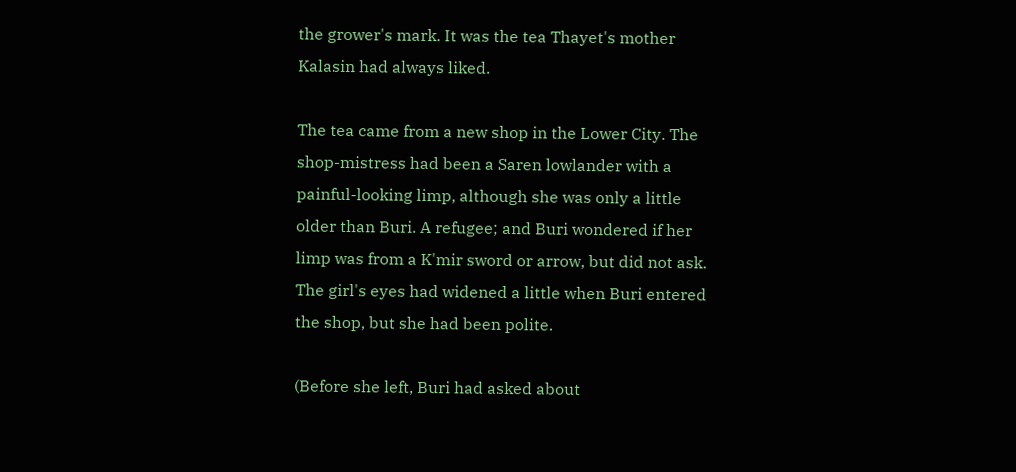the grower's mark. It was the tea Thayet's mother Kalasin had always liked.

The tea came from a new shop in the Lower City. The shop-mistress had been a Saren lowlander with a painful-looking limp, although she was only a little older than Buri. A refugee; and Buri wondered if her limp was from a K'mir sword or arrow, but did not ask. The girl's eyes had widened a little when Buri entered the shop, but she had been polite.

(Before she left, Buri had asked about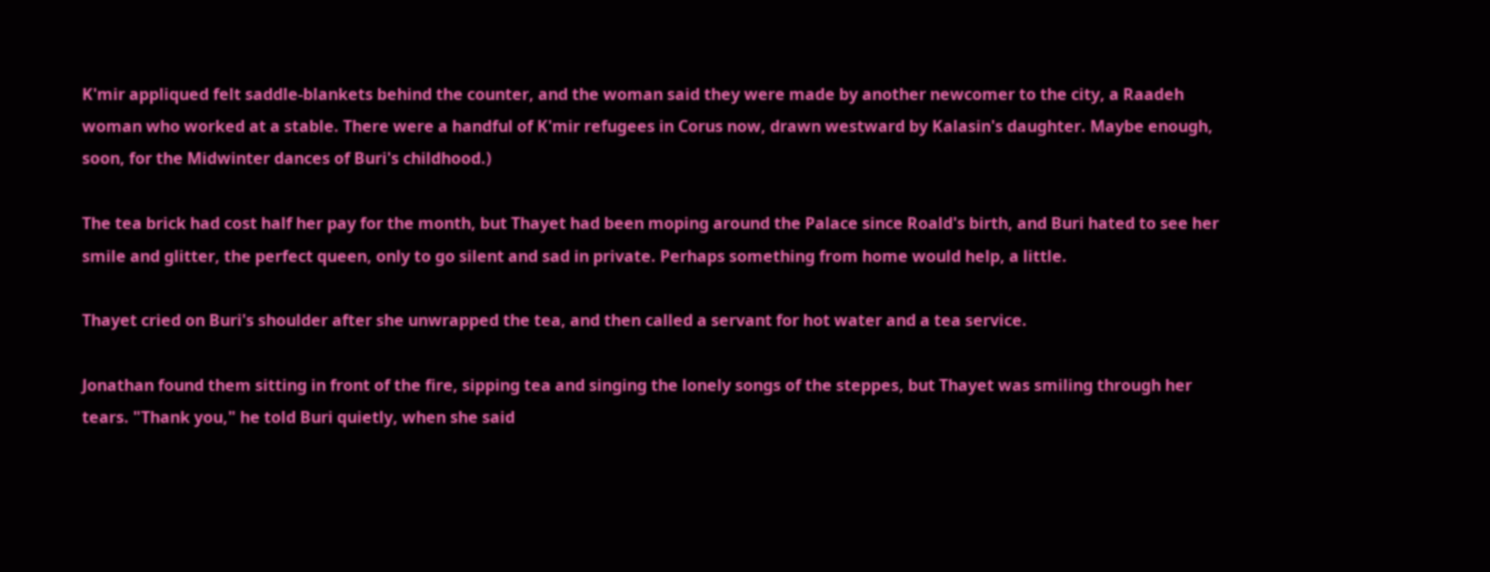K'mir appliqued felt saddle-blankets behind the counter, and the woman said they were made by another newcomer to the city, a Raadeh woman who worked at a stable. There were a handful of K'mir refugees in Corus now, drawn westward by Kalasin's daughter. Maybe enough, soon, for the Midwinter dances of Buri's childhood.)

The tea brick had cost half her pay for the month, but Thayet had been moping around the Palace since Roald's birth, and Buri hated to see her smile and glitter, the perfect queen, only to go silent and sad in private. Perhaps something from home would help, a little.

Thayet cried on Buri's shoulder after she unwrapped the tea, and then called a servant for hot water and a tea service.

Jonathan found them sitting in front of the fire, sipping tea and singing the lonely songs of the steppes, but Thayet was smiling through her tears. "Thank you," he told Buri quietly, when she said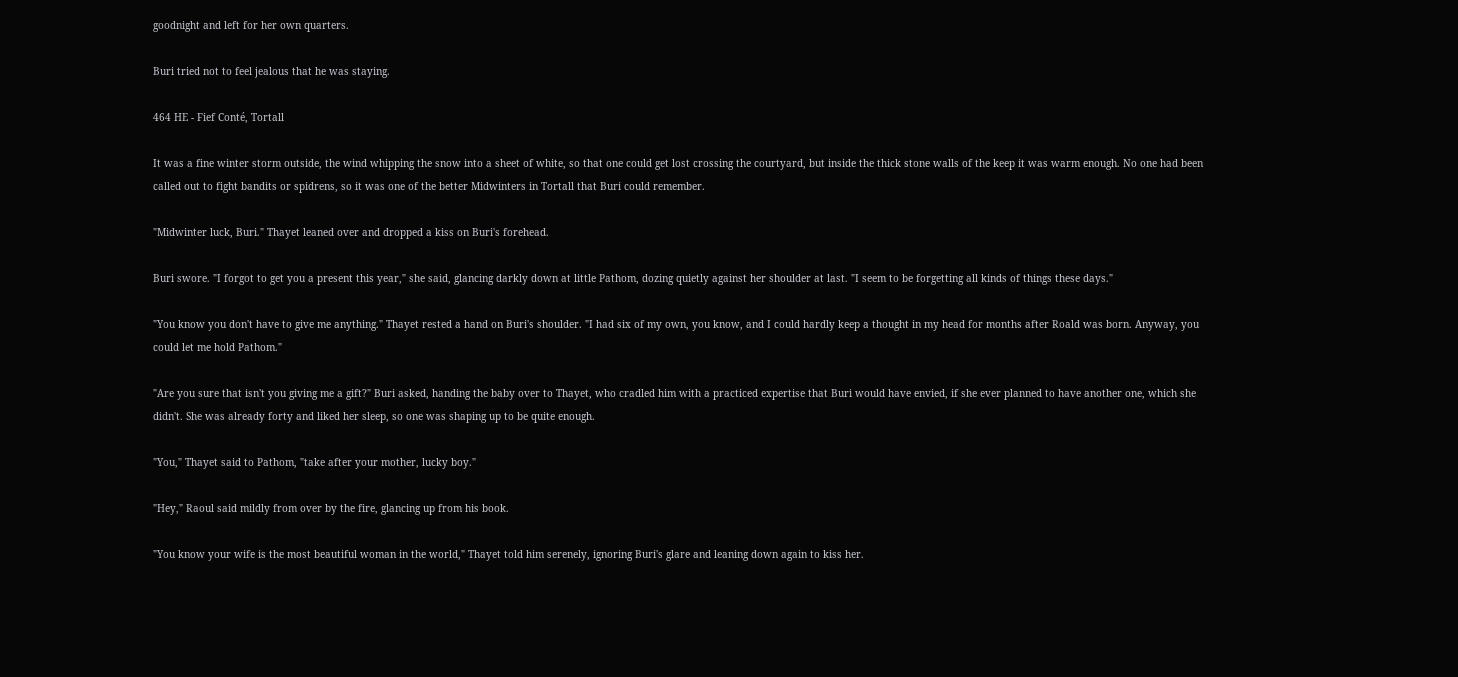goodnight and left for her own quarters.

Buri tried not to feel jealous that he was staying.

464 HE - Fief Conté, Tortall

It was a fine winter storm outside, the wind whipping the snow into a sheet of white, so that one could get lost crossing the courtyard, but inside the thick stone walls of the keep it was warm enough. No one had been called out to fight bandits or spidrens, so it was one of the better Midwinters in Tortall that Buri could remember.

"Midwinter luck, Buri." Thayet leaned over and dropped a kiss on Buri's forehead.

Buri swore. "I forgot to get you a present this year," she said, glancing darkly down at little Pathom, dozing quietly against her shoulder at last. "I seem to be forgetting all kinds of things these days."

"You know you don't have to give me anything." Thayet rested a hand on Buri's shoulder. "I had six of my own, you know, and I could hardly keep a thought in my head for months after Roald was born. Anyway, you could let me hold Pathom."

"Are you sure that isn't you giving me a gift?" Buri asked, handing the baby over to Thayet, who cradled him with a practiced expertise that Buri would have envied, if she ever planned to have another one, which she didn't. She was already forty and liked her sleep, so one was shaping up to be quite enough.

"You," Thayet said to Pathom, "take after your mother, lucky boy."

"Hey," Raoul said mildly from over by the fire, glancing up from his book.

"You know your wife is the most beautiful woman in the world," Thayet told him serenely, ignoring Buri's glare and leaning down again to kiss her.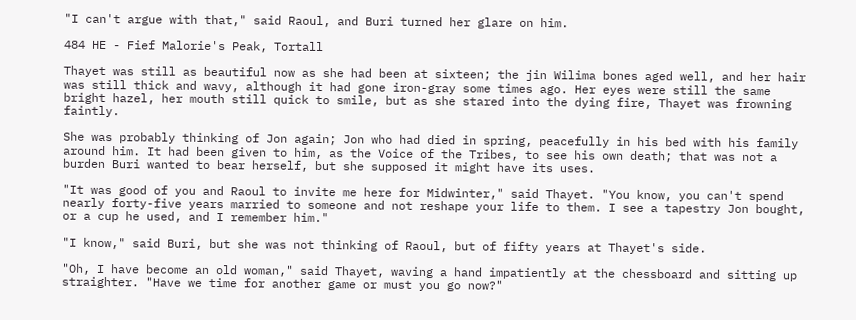"I can't argue with that," said Raoul, and Buri turned her glare on him.

484 HE - Fief Malorie's Peak, Tortall

Thayet was still as beautiful now as she had been at sixteen; the jin Wilima bones aged well, and her hair was still thick and wavy, although it had gone iron-gray some times ago. Her eyes were still the same bright hazel, her mouth still quick to smile, but as she stared into the dying fire, Thayet was frowning faintly.

She was probably thinking of Jon again; Jon who had died in spring, peacefully in his bed with his family around him. It had been given to him, as the Voice of the Tribes, to see his own death; that was not a burden Buri wanted to bear herself, but she supposed it might have its uses.

"It was good of you and Raoul to invite me here for Midwinter," said Thayet. "You know, you can't spend nearly forty-five years married to someone and not reshape your life to them. I see a tapestry Jon bought, or a cup he used, and I remember him."

"I know," said Buri, but she was not thinking of Raoul, but of fifty years at Thayet's side.

"Oh, I have become an old woman," said Thayet, waving a hand impatiently at the chessboard and sitting up straighter. "Have we time for another game or must you go now?"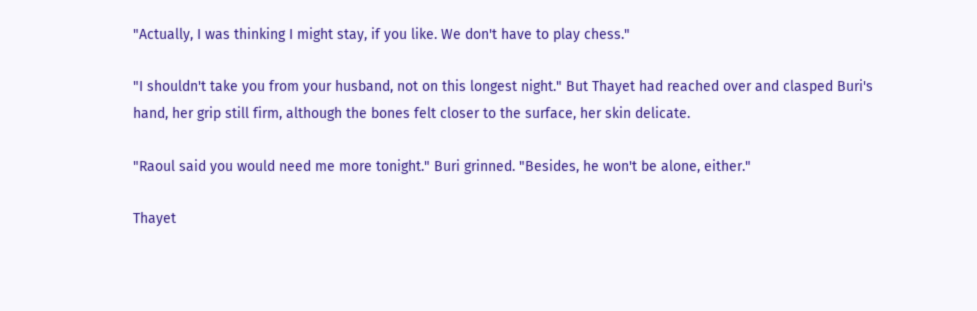"Actually, I was thinking I might stay, if you like. We don't have to play chess."

"I shouldn't take you from your husband, not on this longest night." But Thayet had reached over and clasped Buri's hand, her grip still firm, although the bones felt closer to the surface, her skin delicate.

"Raoul said you would need me more tonight." Buri grinned. "Besides, he won't be alone, either."

Thayet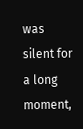was silent for a long moment,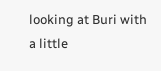looking at Buri with a little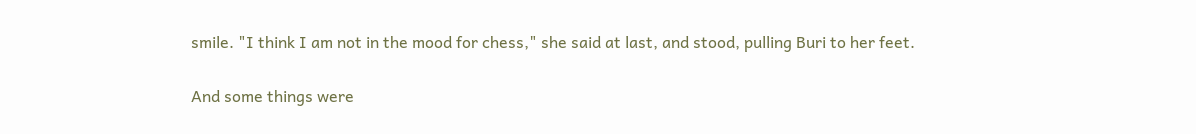smile. "I think I am not in the mood for chess," she said at last, and stood, pulling Buri to her feet.

And some things were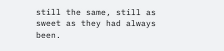still the same, still as sweet as they had always been.